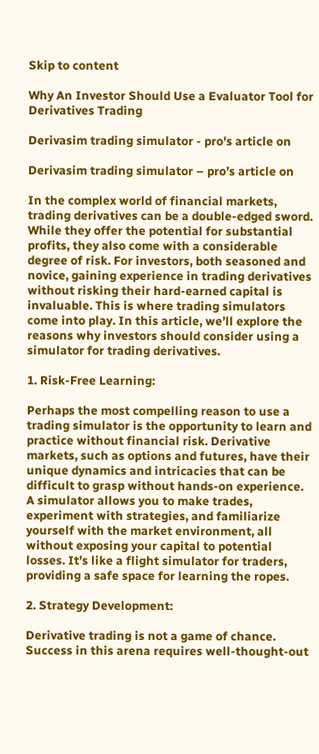Skip to content

Why An Investor Should Use a Evaluator Tool for Derivatives Trading

Derivasim trading simulator - pro's article on

Derivasim trading simulator – pro’s article on

In the complex world of financial markets, trading derivatives can be a double-edged sword. While they offer the potential for substantial profits, they also come with a considerable degree of risk. For investors, both seasoned and novice, gaining experience in trading derivatives without risking their hard-earned capital is invaluable. This is where trading simulators come into play. In this article, we’ll explore the reasons why investors should consider using a simulator for trading derivatives.

1. Risk-Free Learning:

Perhaps the most compelling reason to use a trading simulator is the opportunity to learn and practice without financial risk. Derivative markets, such as options and futures, have their unique dynamics and intricacies that can be difficult to grasp without hands-on experience. A simulator allows you to make trades, experiment with strategies, and familiarize yourself with the market environment, all without exposing your capital to potential losses. It’s like a flight simulator for traders, providing a safe space for learning the ropes.

2. Strategy Development:

Derivative trading is not a game of chance. Success in this arena requires well-thought-out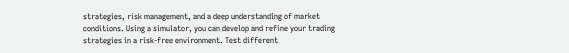strategies, risk management, and a deep understanding of market conditions. Using a simulator, you can develop and refine your trading strategies in a risk-free environment. Test different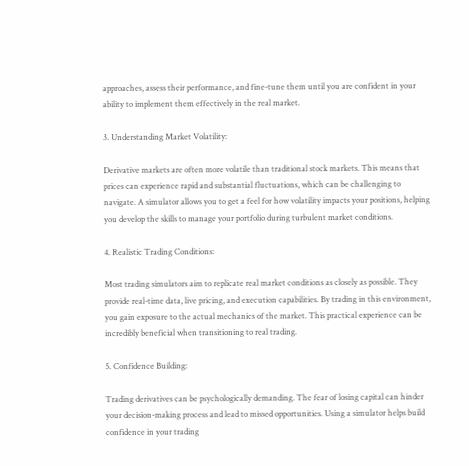approaches, assess their performance, and fine-tune them until you are confident in your ability to implement them effectively in the real market.

3. Understanding Market Volatility:

Derivative markets are often more volatile than traditional stock markets. This means that prices can experience rapid and substantial fluctuations, which can be challenging to navigate. A simulator allows you to get a feel for how volatility impacts your positions, helping you develop the skills to manage your portfolio during turbulent market conditions.

4. Realistic Trading Conditions:

Most trading simulators aim to replicate real market conditions as closely as possible. They provide real-time data, live pricing, and execution capabilities. By trading in this environment, you gain exposure to the actual mechanics of the market. This practical experience can be incredibly beneficial when transitioning to real trading.

5. Confidence Building:

Trading derivatives can be psychologically demanding. The fear of losing capital can hinder your decision-making process and lead to missed opportunities. Using a simulator helps build confidence in your trading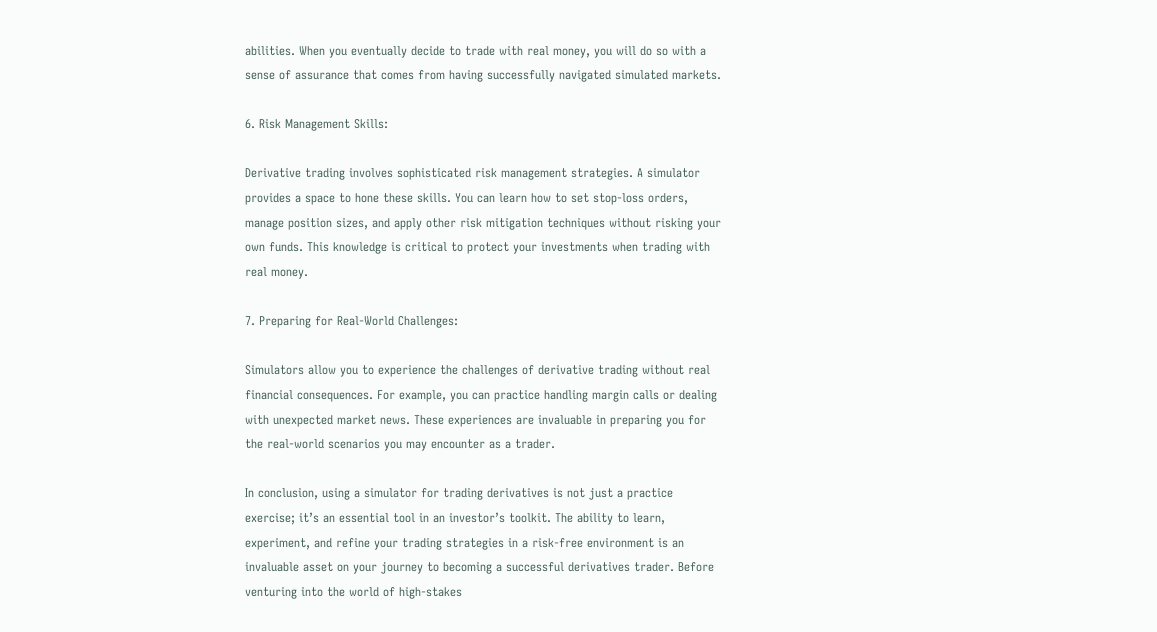abilities. When you eventually decide to trade with real money, you will do so with a sense of assurance that comes from having successfully navigated simulated markets.

6. Risk Management Skills:

Derivative trading involves sophisticated risk management strategies. A simulator provides a space to hone these skills. You can learn how to set stop-loss orders, manage position sizes, and apply other risk mitigation techniques without risking your own funds. This knowledge is critical to protect your investments when trading with real money.

7. Preparing for Real-World Challenges:

Simulators allow you to experience the challenges of derivative trading without real financial consequences. For example, you can practice handling margin calls or dealing with unexpected market news. These experiences are invaluable in preparing you for the real-world scenarios you may encounter as a trader.

In conclusion, using a simulator for trading derivatives is not just a practice exercise; it’s an essential tool in an investor’s toolkit. The ability to learn, experiment, and refine your trading strategies in a risk-free environment is an invaluable asset on your journey to becoming a successful derivatives trader. Before venturing into the world of high-stakes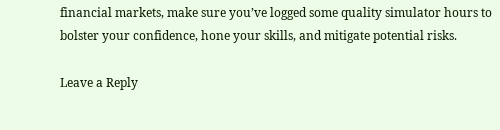financial markets, make sure you’ve logged some quality simulator hours to bolster your confidence, hone your skills, and mitigate potential risks.

Leave a Reply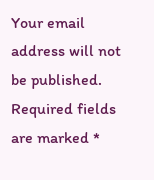Your email address will not be published. Required fields are marked *